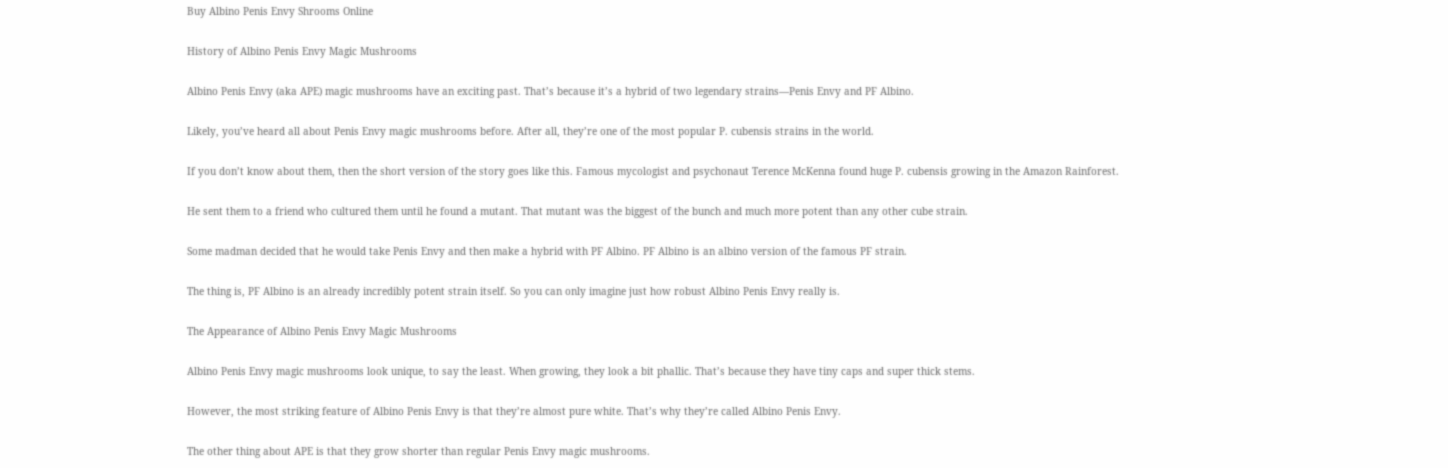Buy Albino Penis Envy Shrooms Online

History of Albino Penis Envy Magic Mushrooms

Albino Penis Envy (aka APE) magic mushrooms have an exciting past. That’s because it’s a hybrid of two legendary strains—Penis Envy and PF Albino.

Likely, you’ve heard all about Penis Envy magic mushrooms before. After all, they’re one of the most popular P. cubensis strains in the world.

If you don’t know about them, then the short version of the story goes like this. Famous mycologist and psychonaut Terence McKenna found huge P. cubensis growing in the Amazon Rainforest.

He sent them to a friend who cultured them until he found a mutant. That mutant was the biggest of the bunch and much more potent than any other cube strain.

Some madman decided that he would take Penis Envy and then make a hybrid with PF Albino. PF Albino is an albino version of the famous PF strain.

The thing is, PF Albino is an already incredibly potent strain itself. So you can only imagine just how robust Albino Penis Envy really is.

The Appearance of Albino Penis Envy Magic Mushrooms

Albino Penis Envy magic mushrooms look unique, to say the least. When growing, they look a bit phallic. That’s because they have tiny caps and super thick stems.

However, the most striking feature of Albino Penis Envy is that they’re almost pure white. That’s why they’re called Albino Penis Envy.

The other thing about APE is that they grow shorter than regular Penis Envy magic mushrooms.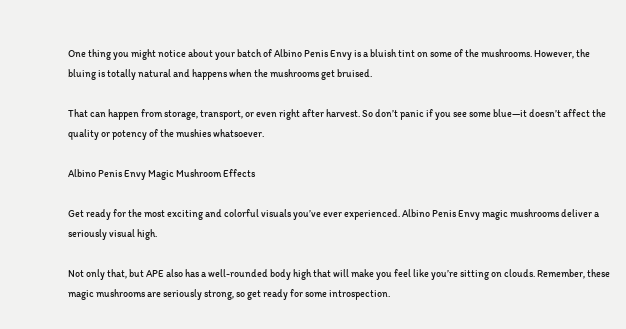One thing you might notice about your batch of Albino Penis Envy is a bluish tint on some of the mushrooms. However, the bluing is totally natural and happens when the mushrooms get bruised.

That can happen from storage, transport, or even right after harvest. So don’t panic if you see some blue—it doesn’t affect the quality or potency of the mushies whatsoever.

Albino Penis Envy Magic Mushroom Effects

Get ready for the most exciting and colorful visuals you’ve ever experienced. Albino Penis Envy magic mushrooms deliver a seriously visual high.

Not only that, but APE also has a well-rounded body high that will make you feel like you’re sitting on clouds. Remember, these magic mushrooms are seriously strong, so get ready for some introspection.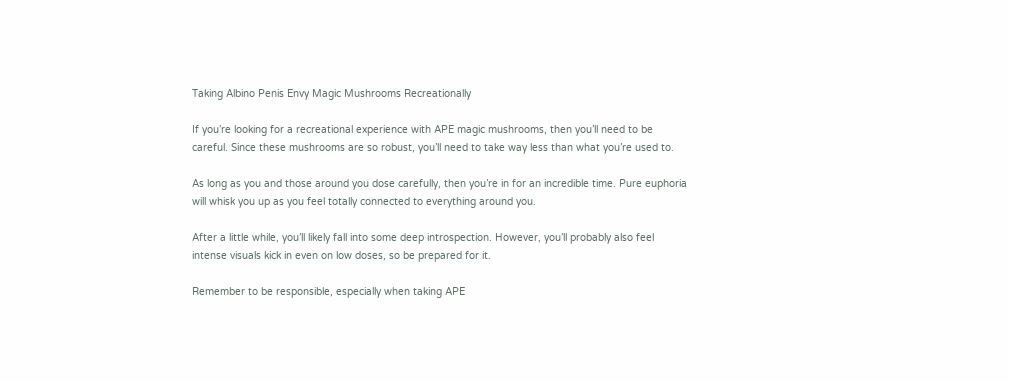Taking Albino Penis Envy Magic Mushrooms Recreationally

If you’re looking for a recreational experience with APE magic mushrooms, then you’ll need to be careful. Since these mushrooms are so robust, you’ll need to take way less than what you’re used to.

As long as you and those around you dose carefully, then you’re in for an incredible time. Pure euphoria will whisk you up as you feel totally connected to everything around you.

After a little while, you’ll likely fall into some deep introspection. However, you’ll probably also feel intense visuals kick in even on low doses, so be prepared for it.

Remember to be responsible, especially when taking APE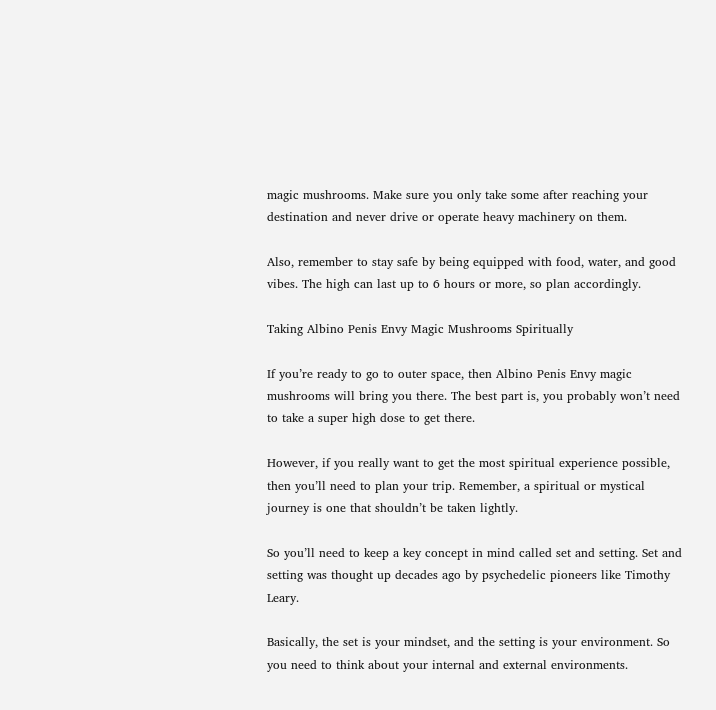magic mushrooms. Make sure you only take some after reaching your destination and never drive or operate heavy machinery on them.

Also, remember to stay safe by being equipped with food, water, and good vibes. The high can last up to 6 hours or more, so plan accordingly.

Taking Albino Penis Envy Magic Mushrooms Spiritually

If you’re ready to go to outer space, then Albino Penis Envy magic mushrooms will bring you there. The best part is, you probably won’t need to take a super high dose to get there.

However, if you really want to get the most spiritual experience possible, then you’ll need to plan your trip. Remember, a spiritual or mystical journey is one that shouldn’t be taken lightly.

So you’ll need to keep a key concept in mind called set and setting. Set and setting was thought up decades ago by psychedelic pioneers like Timothy Leary.

Basically, the set is your mindset, and the setting is your environment. So you need to think about your internal and external environments.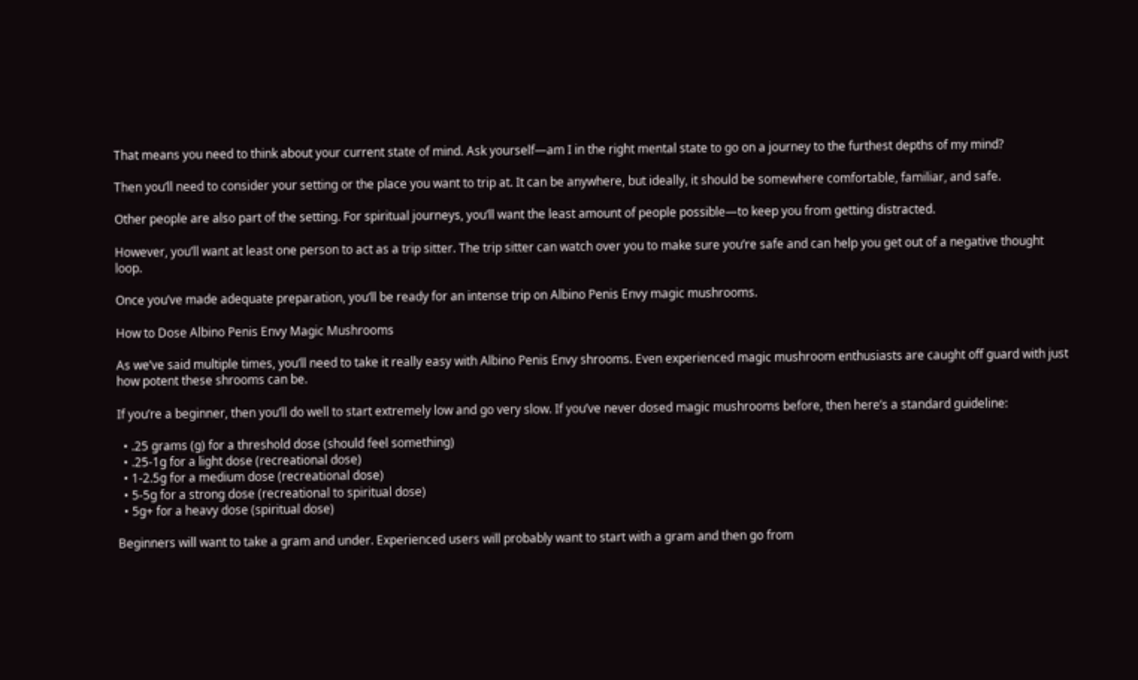That means you need to think about your current state of mind. Ask yourself—am I in the right mental state to go on a journey to the furthest depths of my mind?

Then you’ll need to consider your setting or the place you want to trip at. It can be anywhere, but ideally, it should be somewhere comfortable, familiar, and safe.

Other people are also part of the setting. For spiritual journeys, you’ll want the least amount of people possible—to keep you from getting distracted.

However, you’ll want at least one person to act as a trip sitter. The trip sitter can watch over you to make sure you’re safe and can help you get out of a negative thought loop.

Once you’ve made adequate preparation, you’ll be ready for an intense trip on Albino Penis Envy magic mushrooms.

How to Dose Albino Penis Envy Magic Mushrooms

As we’ve said multiple times, you’ll need to take it really easy with Albino Penis Envy shrooms. Even experienced magic mushroom enthusiasts are caught off guard with just how potent these shrooms can be.

If you’re a beginner, then you’ll do well to start extremely low and go very slow. If you’ve never dosed magic mushrooms before, then here’s a standard guideline:

  • .25 grams (g) for a threshold dose (should feel something)
  • .25-1g for a light dose (recreational dose)
  • 1-2.5g for a medium dose (recreational dose)
  • 5-5g for a strong dose (recreational to spiritual dose)
  • 5g+ for a heavy dose (spiritual dose)

Beginners will want to take a gram and under. Experienced users will probably want to start with a gram and then go from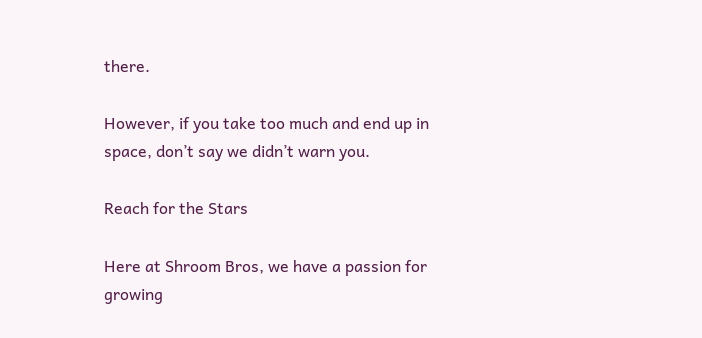there.

However, if you take too much and end up in space, don’t say we didn’t warn you.

Reach for the Stars

Here at Shroom Bros, we have a passion for growing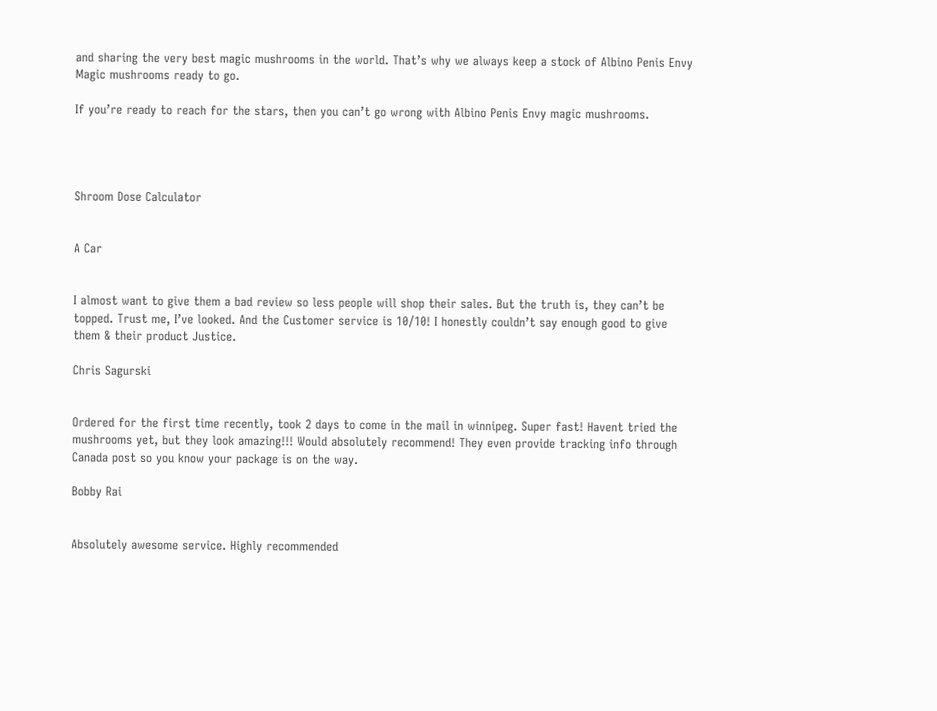and sharing the very best magic mushrooms in the world. That’s why we always keep a stock of Albino Penis Envy Magic mushrooms ready to go.

If you’re ready to reach for the stars, then you can’t go wrong with Albino Penis Envy magic mushrooms.




Shroom Dose Calculator


A Car


I almost want to give them a bad review so less people will shop their sales. But the truth is, they can’t be topped. Trust me, I’ve looked. And the Customer service is 10/10! I honestly couldn’t say enough good to give them & their product Justice.

Chris Sagurski


Ordered for the first time recently, took 2 days to come in the mail in winnipeg. Super fast! Havent tried the mushrooms yet, but they look amazing!!! Would absolutely recommend! They even provide tracking info through Canada post so you know your package is on the way.

Bobby Rai


Absolutely awesome service. Highly recommended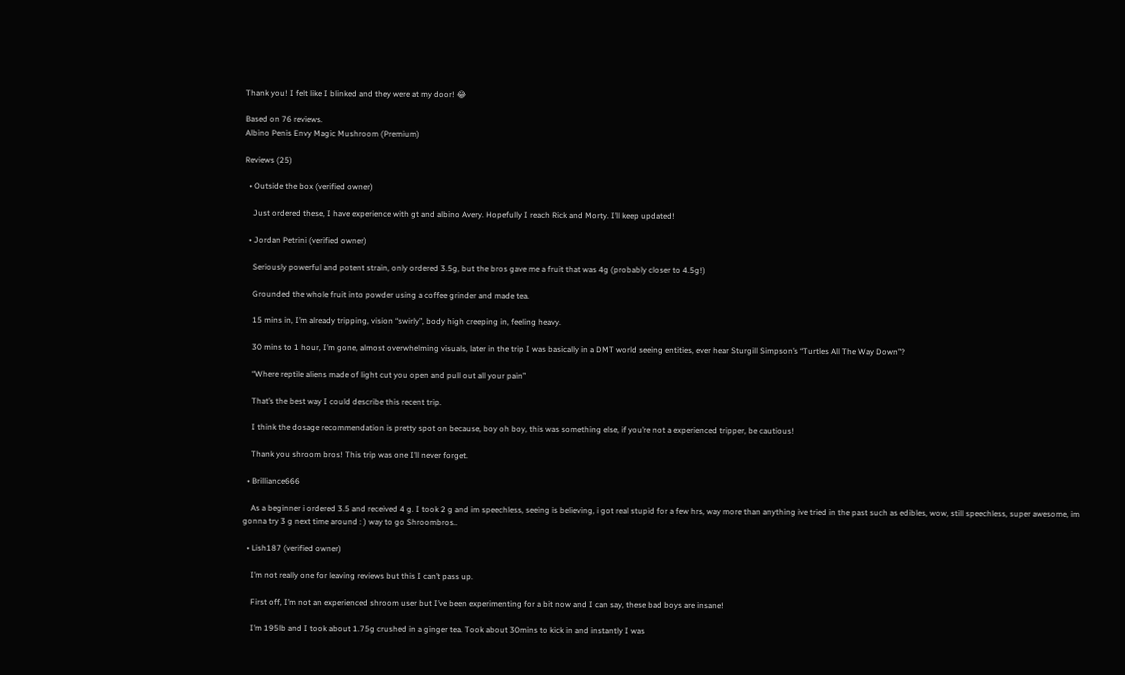Thank you! I felt like I blinked and they were at my door! 😂

Based on 76 reviews.
Albino Penis Envy Magic Mushroom (Premium)

Reviews (25)

  • Outside the box (verified owner)

    Just ordered these, I have experience with gt and albino Avery. Hopefully I reach Rick and Morty. I’ll keep updated!

  • Jordan Petrini (verified owner)

    Seriously powerful and potent strain, only ordered 3.5g, but the bros gave me a fruit that was 4g (probably closer to 4.5g!)

    Grounded the whole fruit into powder using a coffee grinder and made tea.

    15 mins in, I’m already tripping, vision “swirly”, body high creeping in, feeling heavy.

    30 mins to 1 hour, I’m gone, almost overwhelming visuals, later in the trip I was basically in a DMT world seeing entities, ever hear Sturgill Simpson’s “Turtles All The Way Down”?

    “Where reptile aliens made of light cut you open and pull out all your pain”

    That’s the best way I could describe this recent trip.

    I think the dosage recommendation is pretty spot on because, boy oh boy, this was something else, if you’re not a experienced tripper, be cautious!

    Thank you shroom bros! This trip was one I’ll never forget.

  • Brilliance666

    As a beginner i ordered 3.5 and received 4 g. I took 2 g and im speechless, seeing is believing, i got real stupid for a few hrs, way more than anything ive tried in the past such as edibles, wow, still speechless, super awesome, im gonna try 3 g next time around : ) way to go Shroombros..

  • Lish187 (verified owner)

    I’m not really one for leaving reviews but this I can’t pass up.

    First off, I’m not an experienced shroom user but I’ve been experimenting for a bit now and I can say, these bad boys are insane!

    I’m 195lb and I took about 1.75g crushed in a ginger tea. Took about 30mins to kick in and instantly I was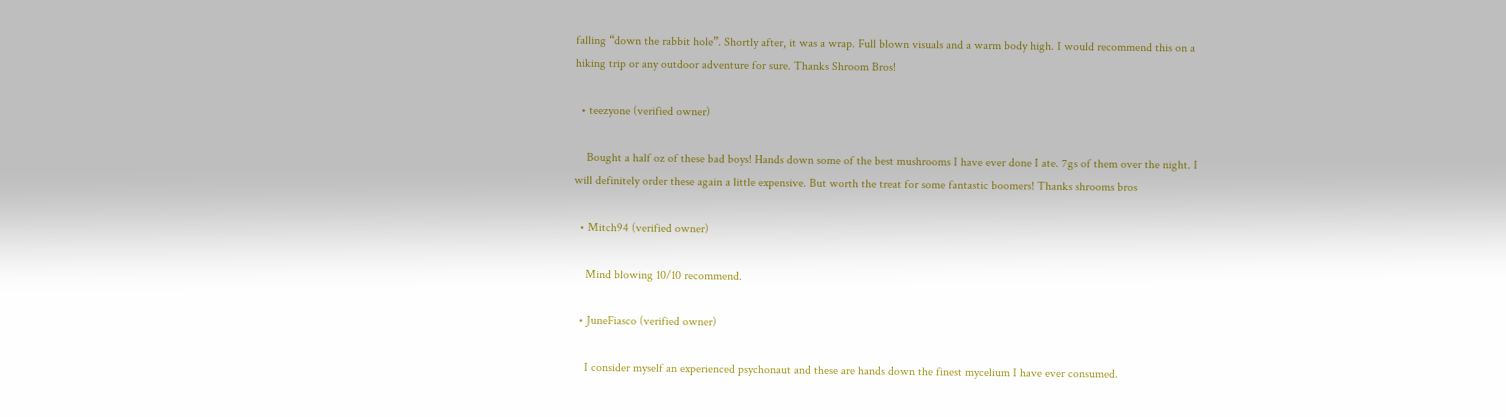falling “down the rabbit hole”. Shortly after, it was a wrap. Full blown visuals and a warm body high. I would recommend this on a hiking trip or any outdoor adventure for sure. Thanks Shroom Bros!

  • teezyone (verified owner)

    Bought a half oz of these bad boys! Hands down some of the best mushrooms I have ever done I ate. 7gs of them over the night. I will definitely order these again a little expensive. But worth the treat for some fantastic boomers! Thanks shrooms bros

  • Mitch94 (verified owner)

    Mind blowing 10/10 recommend.

  • JuneFiasco (verified owner)

    I consider myself an experienced psychonaut and these are hands down the finest mycelium I have ever consumed.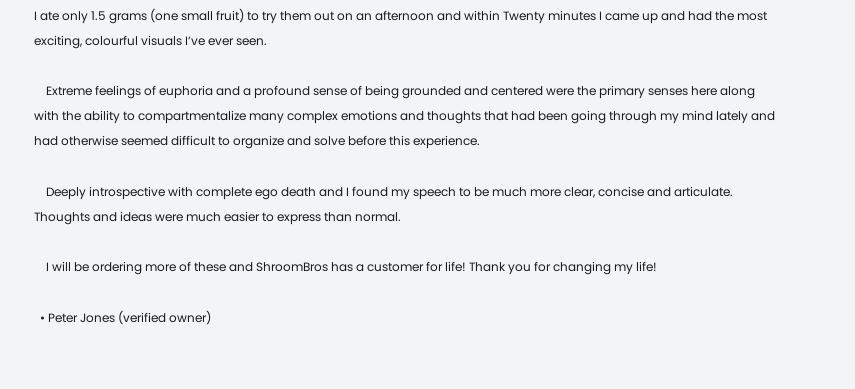I ate only 1.5 grams (one small fruit) to try them out on an afternoon and within Twenty minutes I came up and had the most exciting, colourful visuals I’ve ever seen.

    Extreme feelings of euphoria and a profound sense of being grounded and centered were the primary senses here along with the ability to compartmentalize many complex emotions and thoughts that had been going through my mind lately and had otherwise seemed difficult to organize and solve before this experience.

    Deeply introspective with complete ego death and I found my speech to be much more clear, concise and articulate. Thoughts and ideas were much easier to express than normal.

    I will be ordering more of these and ShroomBros has a customer for life! Thank you for changing my life!

  • Peter Jones (verified owner)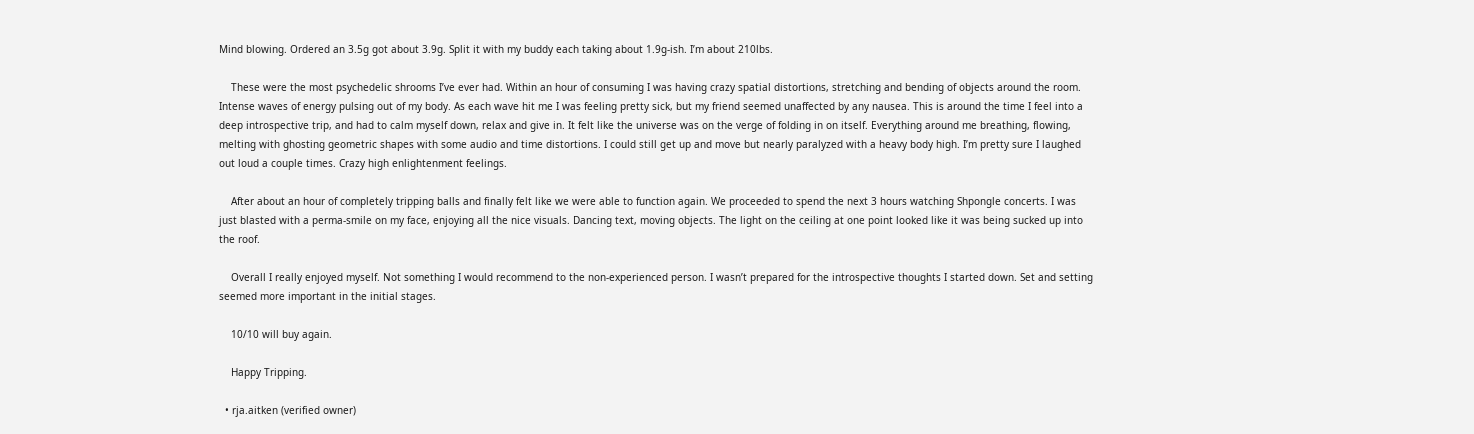Mind blowing. Ordered an 3.5g got about 3.9g. Split it with my buddy each taking about 1.9g-ish. I’m about 210lbs.

    These were the most psychedelic shrooms I’ve ever had. Within an hour of consuming I was having crazy spatial distortions, stretching and bending of objects around the room. Intense waves of energy pulsing out of my body. As each wave hit me I was feeling pretty sick, but my friend seemed unaffected by any nausea. This is around the time I feel into a deep introspective trip, and had to calm myself down, relax and give in. It felt like the universe was on the verge of folding in on itself. Everything around me breathing, flowing, melting with ghosting geometric shapes with some audio and time distortions. I could still get up and move but nearly paralyzed with a heavy body high. I’m pretty sure I laughed out loud a couple times. Crazy high enlightenment feelings.

    After about an hour of completely tripping balls and finally felt like we were able to function again. We proceeded to spend the next 3 hours watching Shpongle concerts. I was just blasted with a perma-smile on my face, enjoying all the nice visuals. Dancing text, moving objects. The light on the ceiling at one point looked like it was being sucked up into the roof.

    Overall I really enjoyed myself. Not something I would recommend to the non-experienced person. I wasn’t prepared for the introspective thoughts I started down. Set and setting seemed more important in the initial stages.

    10/10 will buy again.

    Happy Tripping.

  • rja.aitken (verified owner)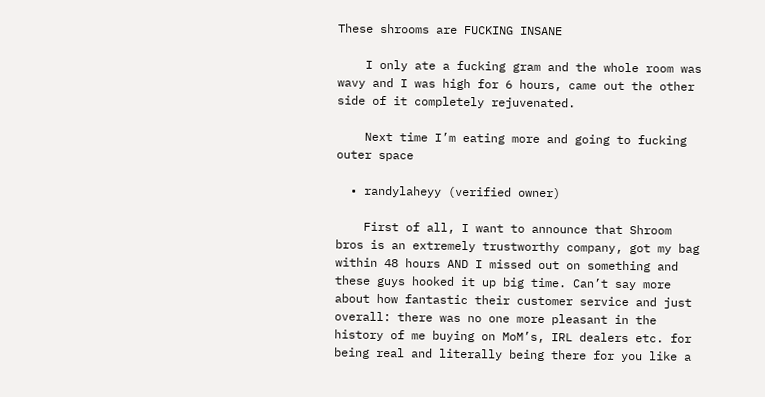These shrooms are FUCKING INSANE

    I only ate a fucking gram and the whole room was wavy and I was high for 6 hours, came out the other side of it completely rejuvenated.

    Next time I’m eating more and going to fucking outer space

  • randylaheyy (verified owner)

    First of all, I want to announce that Shroom bros is an extremely trustworthy company, got my bag within 48 hours AND I missed out on something and these guys hooked it up big time. Can’t say more about how fantastic their customer service and just overall: there was no one more pleasant in the history of me buying on MoM’s, IRL dealers etc. for being real and literally being there for you like a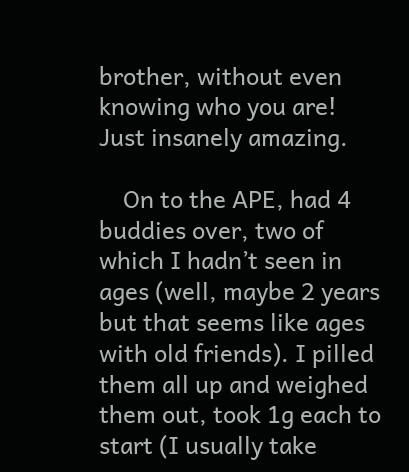brother, without even knowing who you are! Just insanely amazing.

    On to the APE, had 4 buddies over, two of which I hadn’t seen in ages (well, maybe 2 years but that seems like ages with old friends). I pilled them all up and weighed them out, took 1g each to start (I usually take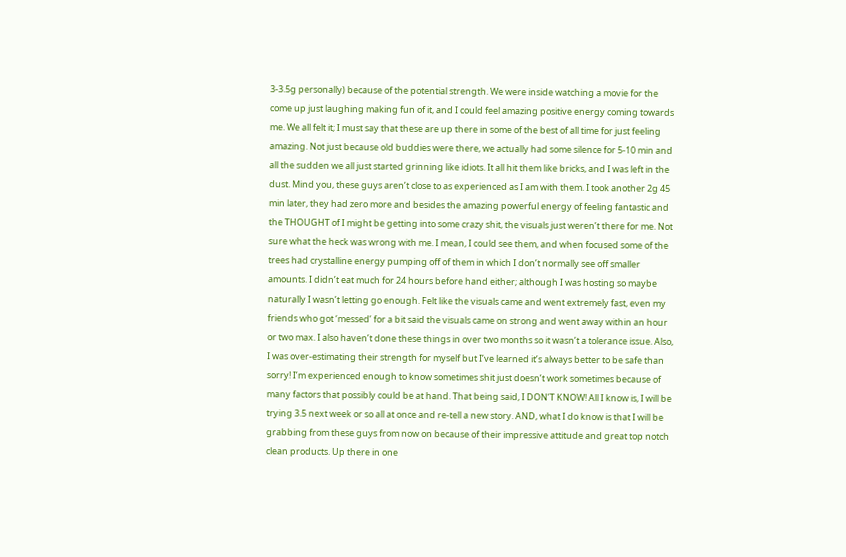3-3.5g personally) because of the potential strength. We were inside watching a movie for the come up just laughing making fun of it, and I could feel amazing positive energy coming towards me. We all felt it; I must say that these are up there in some of the best of all time for just feeling amazing. Not just because old buddies were there, we actually had some silence for 5-10 min and all the sudden we all just started grinning like idiots. It all hit them like bricks, and I was left in the dust. Mind you, these guys aren’t close to as experienced as I am with them. I took another 2g 45 min later, they had zero more and besides the amazing powerful energy of feeling fantastic and the THOUGHT of I might be getting into some crazy shit, the visuals just weren’t there for me. Not sure what the heck was wrong with me. I mean, I could see them, and when focused some of the trees had crystalline energy pumping off of them in which I don’t normally see off smaller amounts. I didn’t eat much for 24 hours before hand either; although I was hosting so maybe naturally I wasn’t letting go enough. Felt like the visuals came and went extremely fast, even my friends who got ‘messed’ for a bit said the visuals came on strong and went away within an hour or two max. I also haven’t done these things in over two months so it wasn’t a tolerance issue. Also, I was over-estimating their strength for myself but I’ve learned it’s always better to be safe than sorry! I’m experienced enough to know sometimes shit just doesn’t work sometimes because of many factors that possibly could be at hand. That being said, I DON’T KNOW! All I know is, I will be trying 3.5 next week or so all at once and re-tell a new story. AND, what I do know is that I will be grabbing from these guys from now on because of their impressive attitude and great top notch clean products. Up there in one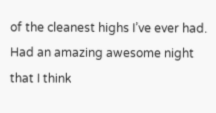of the cleanest highs I’ve ever had. Had an amazing awesome night that I think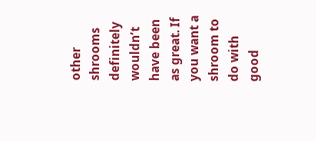other shrooms definitely wouldn’t have been as great. If you want a shroom to do with good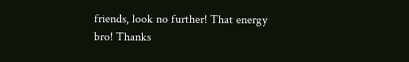friends, look no further! That energy bro! Thanks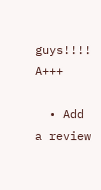guys!!!! A+++

  • Add a review